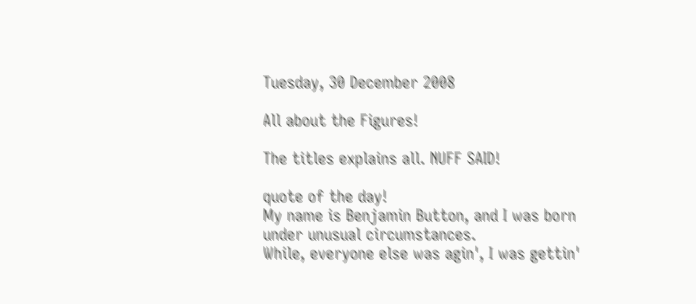Tuesday, 30 December 2008

All about the Figures!

The titles explains all. NUFF SAID!

quote of the day!
My name is Benjamin Button, and I was born under unusual circumstances.
While, everyone else was agin', I was gettin'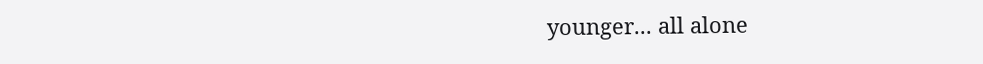younger... all alone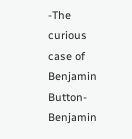-The curious case of Benjamin Button- Benjamin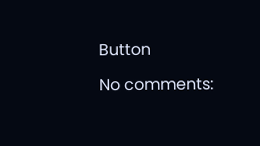Button

No comments: